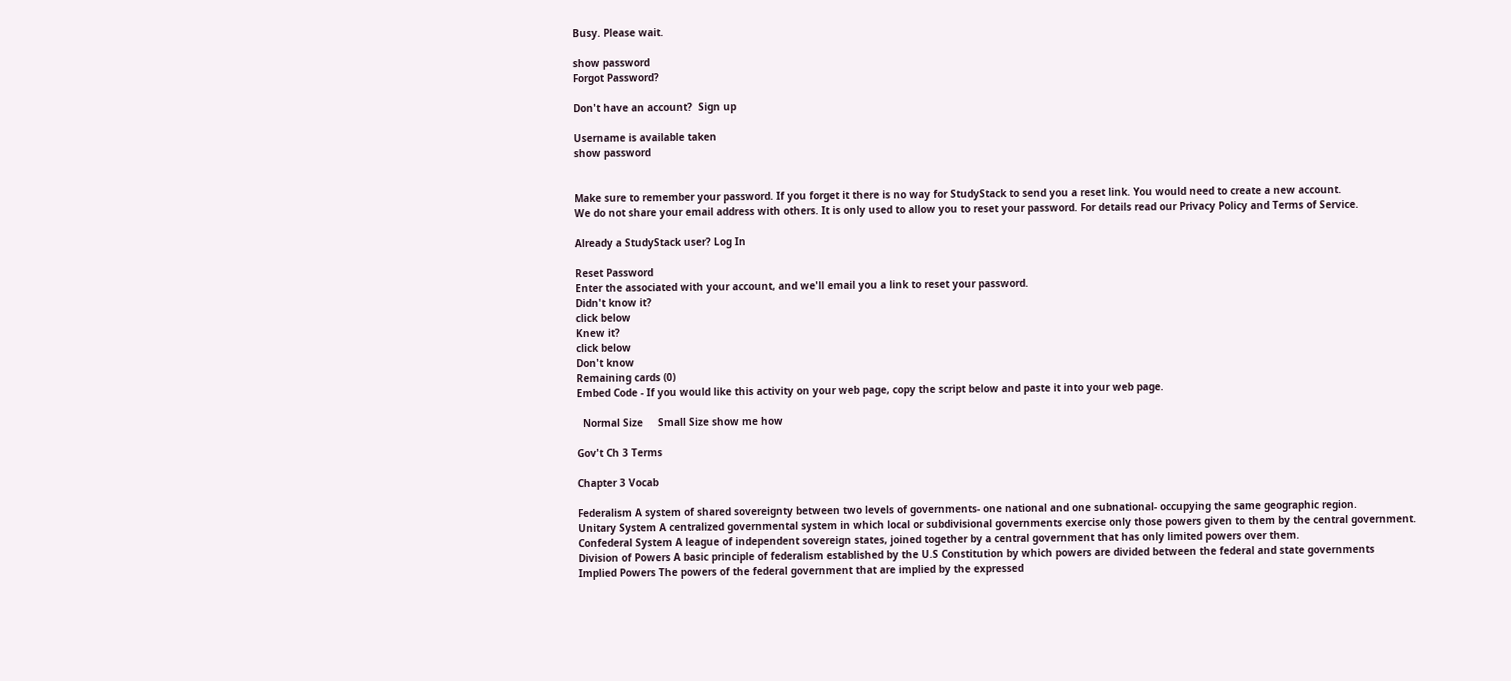Busy. Please wait.

show password
Forgot Password?

Don't have an account?  Sign up

Username is available taken
show password


Make sure to remember your password. If you forget it there is no way for StudyStack to send you a reset link. You would need to create a new account.
We do not share your email address with others. It is only used to allow you to reset your password. For details read our Privacy Policy and Terms of Service.

Already a StudyStack user? Log In

Reset Password
Enter the associated with your account, and we'll email you a link to reset your password.
Didn't know it?
click below
Knew it?
click below
Don't know
Remaining cards (0)
Embed Code - If you would like this activity on your web page, copy the script below and paste it into your web page.

  Normal Size     Small Size show me how

Gov't Ch 3 Terms

Chapter 3 Vocab

Federalism A system of shared sovereignty between two levels of governments- one national and one subnational- occupying the same geographic region.
Unitary System A centralized governmental system in which local or subdivisional governments exercise only those powers given to them by the central government.
Confederal System A league of independent sovereign states, joined together by a central government that has only limited powers over them.
Division of Powers A basic principle of federalism established by the U.S Constitution by which powers are divided between the federal and state governments
Implied Powers The powers of the federal government that are implied by the expressed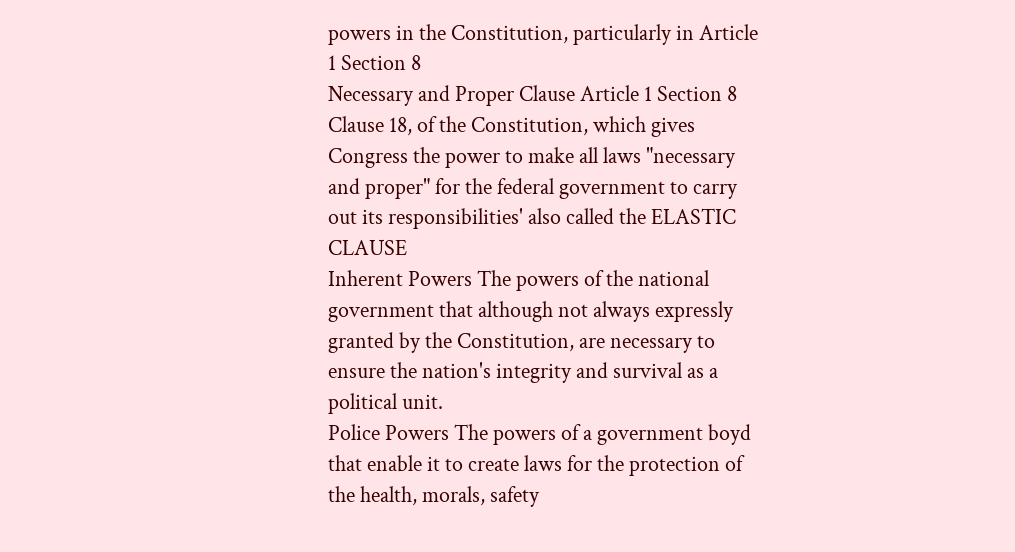powers in the Constitution, particularly in Article 1 Section 8
Necessary and Proper Clause Article 1 Section 8 Clause 18, of the Constitution, which gives Congress the power to make all laws "necessary and proper" for the federal government to carry out its responsibilities' also called the ELASTIC CLAUSE
Inherent Powers The powers of the national government that although not always expressly granted by the Constitution, are necessary to ensure the nation's integrity and survival as a political unit.
Police Powers The powers of a government boyd that enable it to create laws for the protection of the health, morals, safety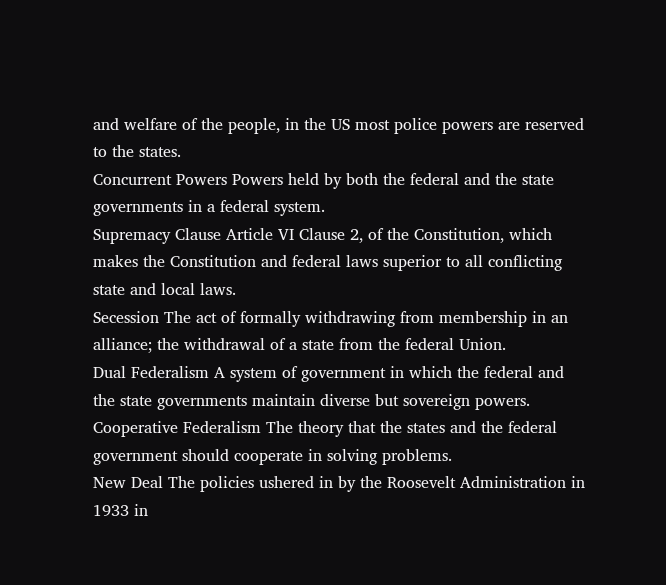and welfare of the people, in the US most police powers are reserved to the states.
Concurrent Powers Powers held by both the federal and the state governments in a federal system.
Supremacy Clause Article VI Clause 2, of the Constitution, which makes the Constitution and federal laws superior to all conflicting state and local laws.
Secession The act of formally withdrawing from membership in an alliance; the withdrawal of a state from the federal Union.
Dual Federalism A system of government in which the federal and the state governments maintain diverse but sovereign powers.
Cooperative Federalism The theory that the states and the federal government should cooperate in solving problems.
New Deal The policies ushered in by the Roosevelt Administration in 1933 in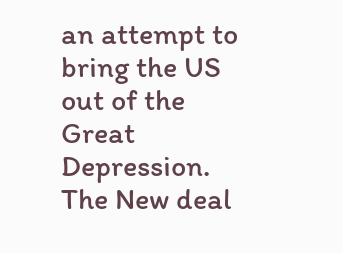an attempt to bring the US out of the Great Depression. The New deal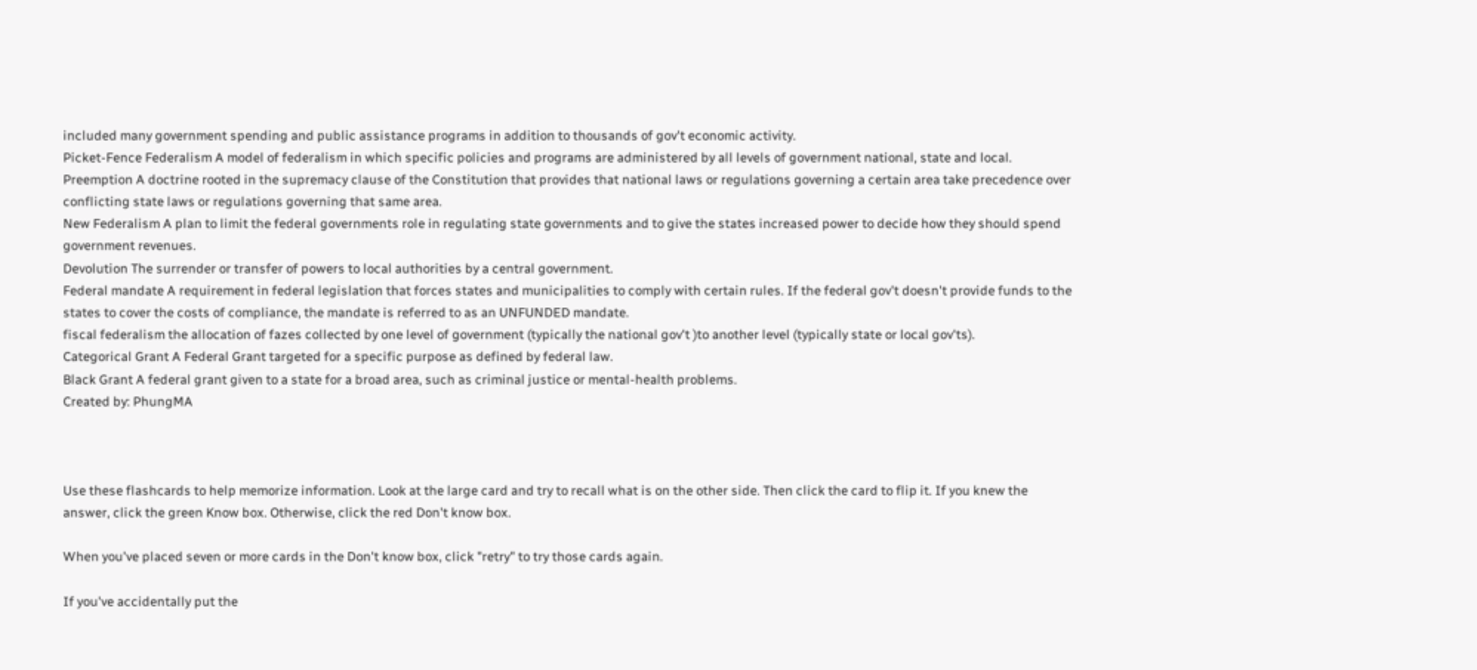included many government spending and public assistance programs in addition to thousands of gov't economic activity.
Picket-Fence Federalism A model of federalism in which specific policies and programs are administered by all levels of government national, state and local.
Preemption A doctrine rooted in the supremacy clause of the Constitution that provides that national laws or regulations governing a certain area take precedence over conflicting state laws or regulations governing that same area.
New Federalism A plan to limit the federal governments role in regulating state governments and to give the states increased power to decide how they should spend government revenues.
Devolution The surrender or transfer of powers to local authorities by a central government.
Federal mandate A requirement in federal legislation that forces states and municipalities to comply with certain rules. If the federal gov't doesn't provide funds to the states to cover the costs of compliance, the mandate is referred to as an UNFUNDED mandate.
fiscal federalism the allocation of fazes collected by one level of government (typically the national gov't )to another level (typically state or local gov'ts).
Categorical Grant A Federal Grant targeted for a specific purpose as defined by federal law.
Black Grant A federal grant given to a state for a broad area, such as criminal justice or mental-health problems.
Created by: PhungMA



Use these flashcards to help memorize information. Look at the large card and try to recall what is on the other side. Then click the card to flip it. If you knew the answer, click the green Know box. Otherwise, click the red Don't know box.

When you've placed seven or more cards in the Don't know box, click "retry" to try those cards again.

If you've accidentally put the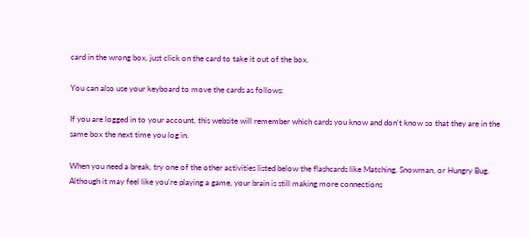card in the wrong box, just click on the card to take it out of the box.

You can also use your keyboard to move the cards as follows:

If you are logged in to your account, this website will remember which cards you know and don't know so that they are in the same box the next time you log in.

When you need a break, try one of the other activities listed below the flashcards like Matching, Snowman, or Hungry Bug. Although it may feel like you're playing a game, your brain is still making more connections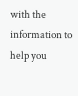with the information to help you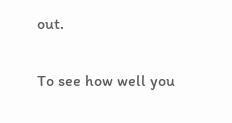out.

To see how well you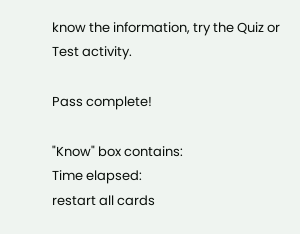know the information, try the Quiz or Test activity.

Pass complete!

"Know" box contains:
Time elapsed:
restart all cards